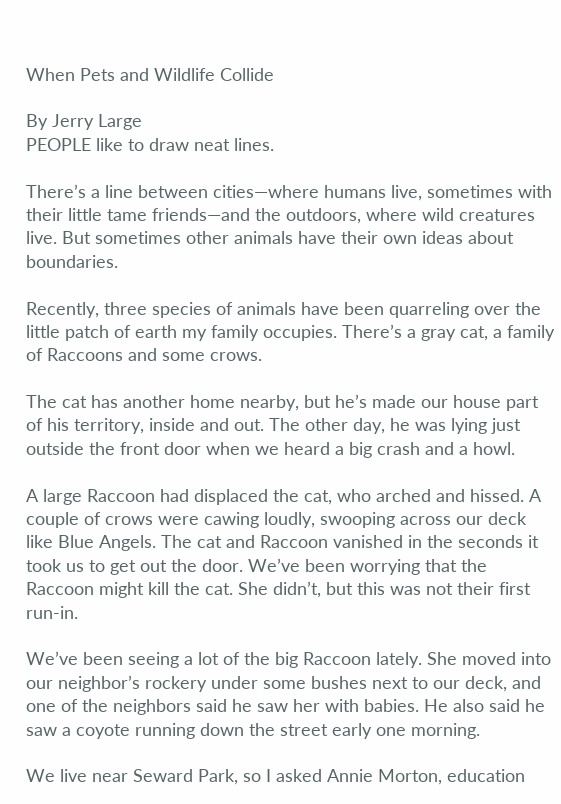When Pets and Wildlife Collide

By Jerry Large
PEOPLE like to draw neat lines.

There’s a line between cities—where humans live, sometimes with their little tame friends—and the outdoors, where wild creatures live. But sometimes other animals have their own ideas about boundaries.

Recently, three species of animals have been quarreling over the little patch of earth my family occupies. There’s a gray cat, a family of Raccoons and some crows.

The cat has another home nearby, but he’s made our house part of his territory, inside and out. The other day, he was lying just outside the front door when we heard a big crash and a howl.

A large Raccoon had displaced the cat, who arched and hissed. A couple of crows were cawing loudly, swooping across our deck like Blue Angels. The cat and Raccoon vanished in the seconds it took us to get out the door. We’ve been worrying that the Raccoon might kill the cat. She didn’t, but this was not their first run-in.

We’ve been seeing a lot of the big Raccoon lately. She moved into our neighbor’s rockery under some bushes next to our deck, and one of the neighbors said he saw her with babies. He also said he saw a coyote running down the street early one morning.

We live near Seward Park, so I asked Annie Morton, education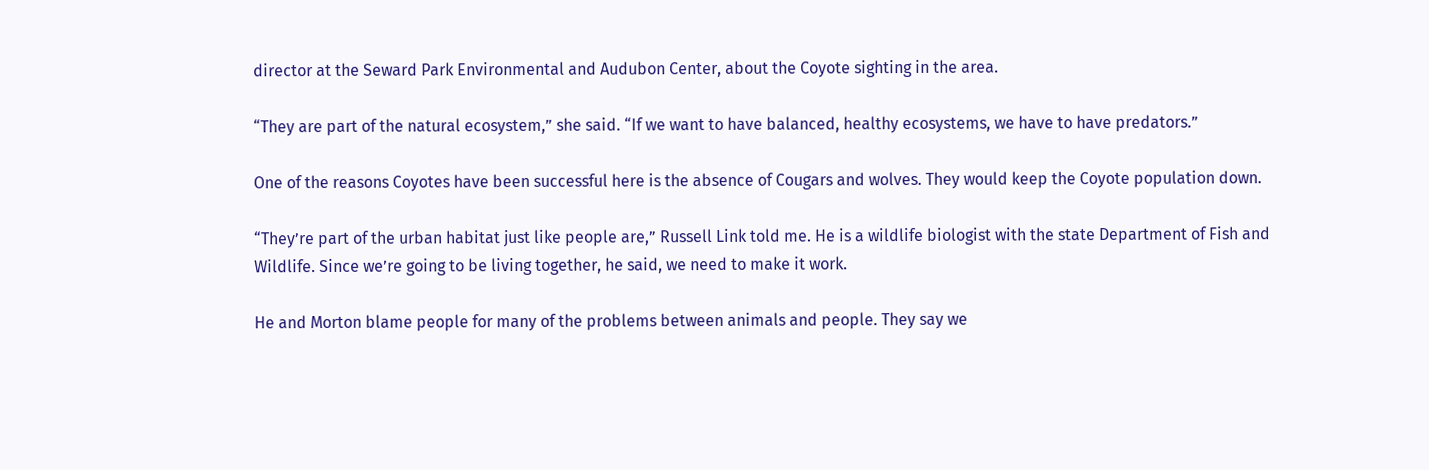director at the Seward Park Environmental and Audubon Center, about the Coyote sighting in the area.

“They are part of the natural ecosystem,” she said. “If we want to have balanced, healthy ecosystems, we have to have predators.”

One of the reasons Coyotes have been successful here is the absence of Cougars and wolves. They would keep the Coyote population down.

“They’re part of the urban habitat just like people are,” Russell Link told me. He is a wildlife biologist with the state Department of Fish and Wildlife. Since we’re going to be living together, he said, we need to make it work.

He and Morton blame people for many of the problems between animals and people. They say we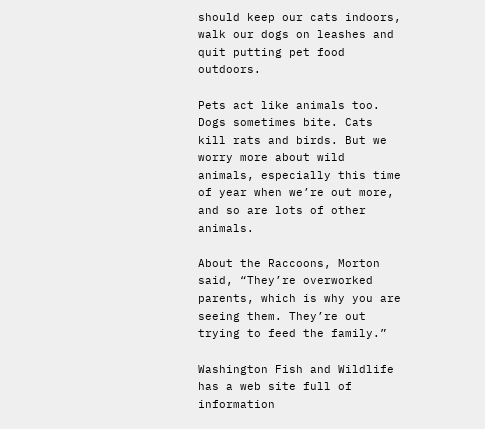should keep our cats indoors, walk our dogs on leashes and quit putting pet food outdoors.

Pets act like animals too. Dogs sometimes bite. Cats kill rats and birds. But we worry more about wild animals, especially this time of year when we’re out more, and so are lots of other animals.

About the Raccoons, Morton said, “They’re overworked parents, which is why you are seeing them. They’re out trying to feed the family.”

Washington Fish and Wildlife has a web site full of information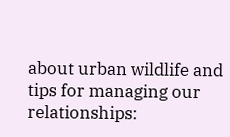about urban wildlife and tips for managing our relationships: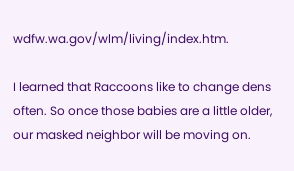wdfw.wa.gov/wlm/living/index.htm.

I learned that Raccoons like to change dens often. So once those babies are a little older, our masked neighbor will be moving on.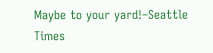Maybe to your yard!–Seattle Times